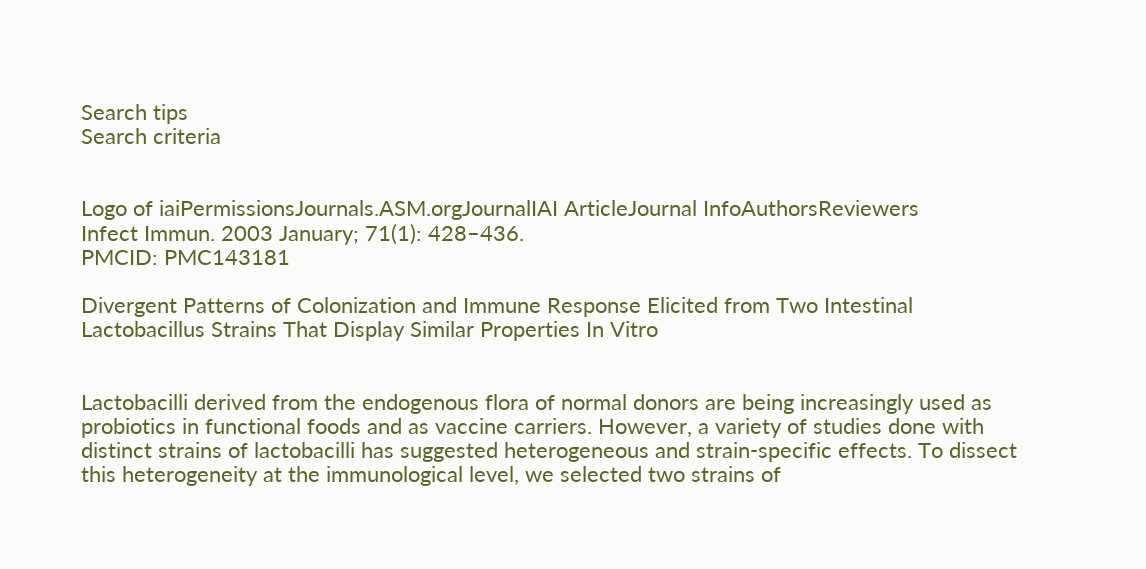Search tips
Search criteria


Logo of iaiPermissionsJournals.ASM.orgJournalIAI ArticleJournal InfoAuthorsReviewers
Infect Immun. 2003 January; 71(1): 428–436.
PMCID: PMC143181

Divergent Patterns of Colonization and Immune Response Elicited from Two Intestinal Lactobacillus Strains That Display Similar Properties In Vitro


Lactobacilli derived from the endogenous flora of normal donors are being increasingly used as probiotics in functional foods and as vaccine carriers. However, a variety of studies done with distinct strains of lactobacilli has suggested heterogeneous and strain-specific effects. To dissect this heterogeneity at the immunological level, we selected two strains of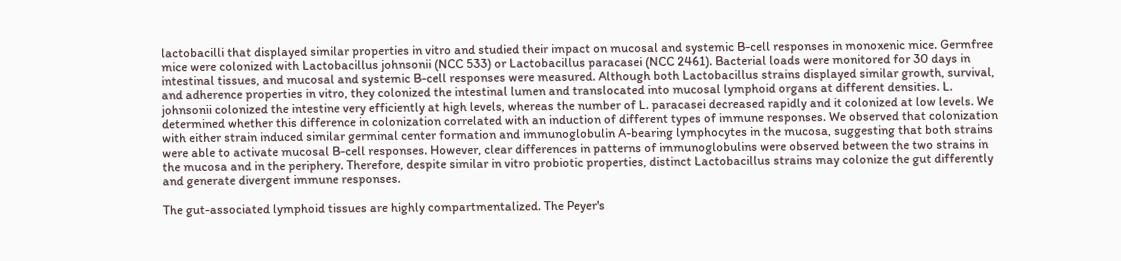lactobacilli that displayed similar properties in vitro and studied their impact on mucosal and systemic B-cell responses in monoxenic mice. Germfree mice were colonized with Lactobacillus johnsonii (NCC 533) or Lactobacillus paracasei (NCC 2461). Bacterial loads were monitored for 30 days in intestinal tissues, and mucosal and systemic B-cell responses were measured. Although both Lactobacillus strains displayed similar growth, survival, and adherence properties in vitro, they colonized the intestinal lumen and translocated into mucosal lymphoid organs at different densities. L. johnsonii colonized the intestine very efficiently at high levels, whereas the number of L. paracasei decreased rapidly and it colonized at low levels. We determined whether this difference in colonization correlated with an induction of different types of immune responses. We observed that colonization with either strain induced similar germinal center formation and immunoglobulin A-bearing lymphocytes in the mucosa, suggesting that both strains were able to activate mucosal B-cell responses. However, clear differences in patterns of immunoglobulins were observed between the two strains in the mucosa and in the periphery. Therefore, despite similar in vitro probiotic properties, distinct Lactobacillus strains may colonize the gut differently and generate divergent immune responses.

The gut-associated lymphoid tissues are highly compartmentalized. The Peyer's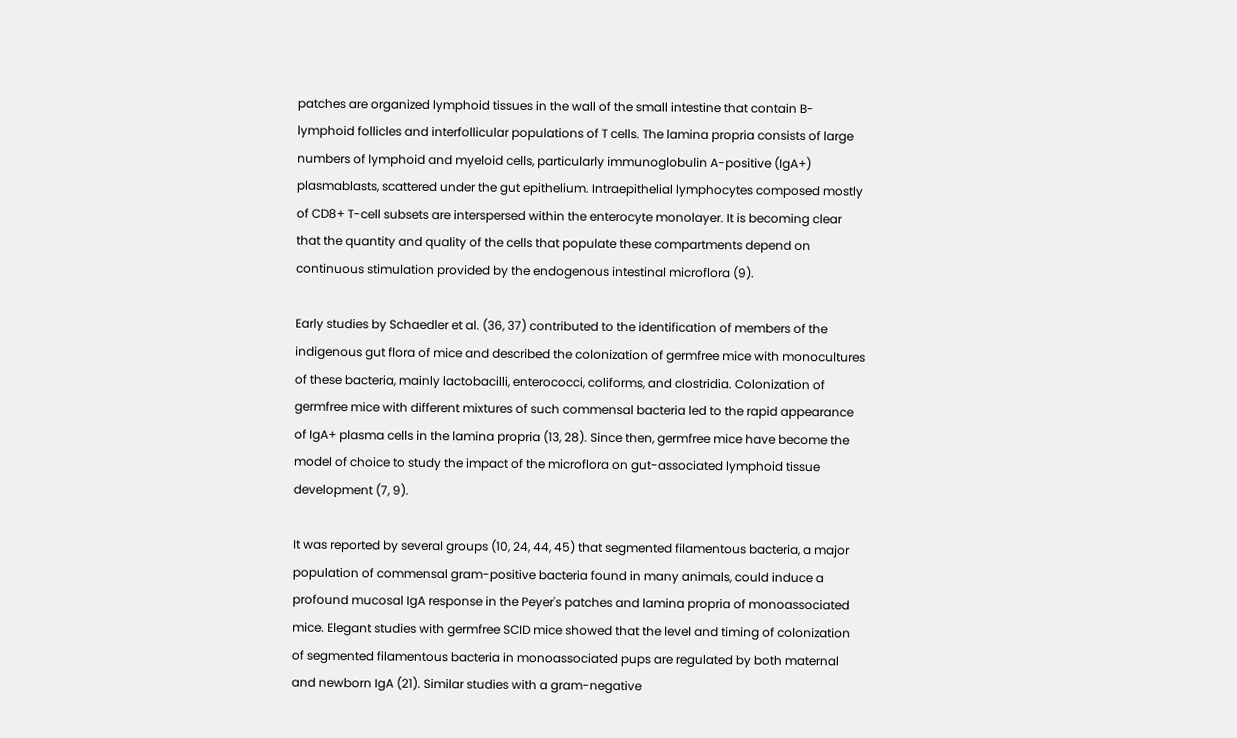patches are organized lymphoid tissues in the wall of the small intestine that contain B-lymphoid follicles and interfollicular populations of T cells. The lamina propria consists of large numbers of lymphoid and myeloid cells, particularly immunoglobulin A-positive (IgA+) plasmablasts, scattered under the gut epithelium. Intraepithelial lymphocytes composed mostly of CD8+ T-cell subsets are interspersed within the enterocyte monolayer. It is becoming clear that the quantity and quality of the cells that populate these compartments depend on continuous stimulation provided by the endogenous intestinal microflora (9).

Early studies by Schaedler et al. (36, 37) contributed to the identification of members of the indigenous gut flora of mice and described the colonization of germfree mice with monocultures of these bacteria, mainly lactobacilli, enterococci, coliforms, and clostridia. Colonization of germfree mice with different mixtures of such commensal bacteria led to the rapid appearance of IgA+ plasma cells in the lamina propria (13, 28). Since then, germfree mice have become the model of choice to study the impact of the microflora on gut-associated lymphoid tissue development (7, 9).

It was reported by several groups (10, 24, 44, 45) that segmented filamentous bacteria, a major population of commensal gram-positive bacteria found in many animals, could induce a profound mucosal IgA response in the Peyer's patches and lamina propria of monoassociated mice. Elegant studies with germfree SCID mice showed that the level and timing of colonization of segmented filamentous bacteria in monoassociated pups are regulated by both maternal and newborn IgA (21). Similar studies with a gram-negative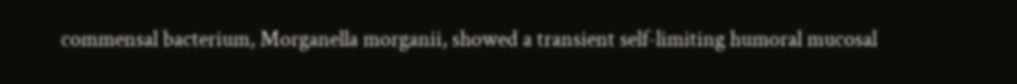commensal bacterium, Morganella morganii, showed a transient self-limiting humoral mucosal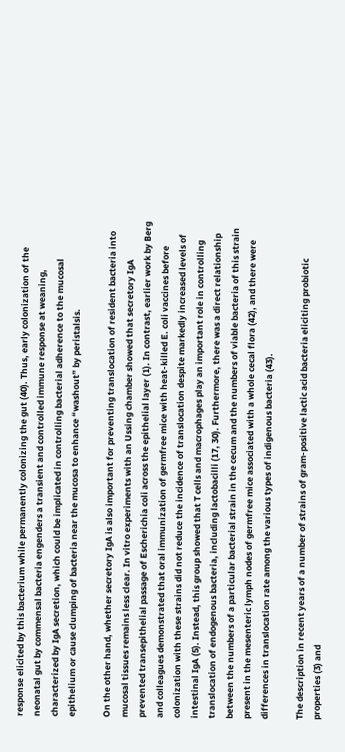response elicited by this bacterium while permanently colonizing the gut (40). Thus, early colonization of the neonatal gut by commensal bacteria engenders a transient and controlled immune response at weaning, characterized by IgA secretion, which could be implicated in controlling bacterial adherence to the mucosal epithelium or cause clumping of bacteria near the mucosa to enhance “washout” by peristalsis.

On the other hand, whether secretory IgA is also important for preventing translocation of resident bacteria into mucosal tissues remains less clear. In vitro experiments with an Ussing chamber showed that secretory IgA prevented transepithelial passage of Escherichia coli across the epithelial layer (1). In contrast, earlier work by Berg and colleagues demonstrated that oral immunization of germfree mice with heat-killed E. coli vaccines before colonization with these strains did not reduce the incidence of translocation despite markedly increased levels of intestinal IgA (5). Instead, this group showed that T cells and macrophages play an important role in controlling translocation of endogenous bacteria, including lactobacilli (17, 30). Furthermore, there was a direct relationship between the numbers of a particular bacterial strain in the cecum and the numbers of viable bacteria of this strain present in the mesenteric lymph nodes of germfree mice associated with a whole cecal flora (42), and there were differences in translocation rate among the various types of indigenous bacteria (43).

The description in recent years of a number of strains of gram-positive lactic acid bacteria eliciting probiotic properties (3) and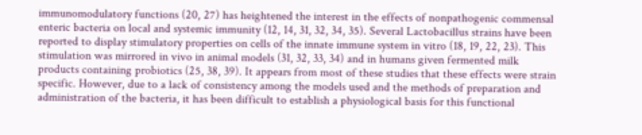immunomodulatory functions (20, 27) has heightened the interest in the effects of nonpathogenic commensal enteric bacteria on local and systemic immunity (12, 14, 31, 32, 34, 35). Several Lactobacillus strains have been reported to display stimulatory properties on cells of the innate immune system in vitro (18, 19, 22, 23). This stimulation was mirrored in vivo in animal models (31, 32, 33, 34) and in humans given fermented milk products containing probiotics (25, 38, 39). It appears from most of these studies that these effects were strain specific. However, due to a lack of consistency among the models used and the methods of preparation and administration of the bacteria, it has been difficult to establish a physiological basis for this functional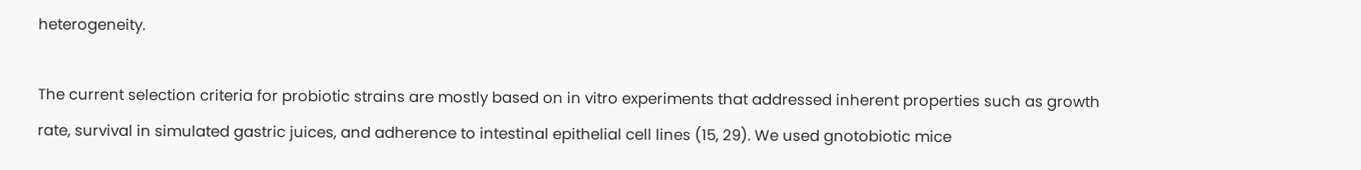heterogeneity.

The current selection criteria for probiotic strains are mostly based on in vitro experiments that addressed inherent properties such as growth rate, survival in simulated gastric juices, and adherence to intestinal epithelial cell lines (15, 29). We used gnotobiotic mice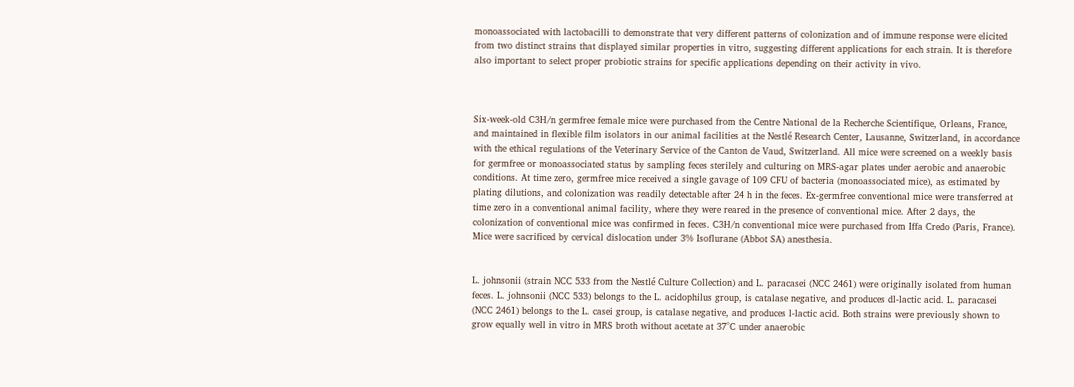monoassociated with lactobacilli to demonstrate that very different patterns of colonization and of immune response were elicited from two distinct strains that displayed similar properties in vitro, suggesting different applications for each strain. It is therefore also important to select proper probiotic strains for specific applications depending on their activity in vivo.



Six-week-old C3H/n germfree female mice were purchased from the Centre National de la Recherche Scientifique, Orleans, France, and maintained in flexible film isolators in our animal facilities at the Nestlé Research Center, Lausanne, Switzerland, in accordance with the ethical regulations of the Veterinary Service of the Canton de Vaud, Switzerland. All mice were screened on a weekly basis for germfree or monoassociated status by sampling feces sterilely and culturing on MRS-agar plates under aerobic and anaerobic conditions. At time zero, germfree mice received a single gavage of 109 CFU of bacteria (monoassociated mice), as estimated by plating dilutions, and colonization was readily detectable after 24 h in the feces. Ex-germfree conventional mice were transferred at time zero in a conventional animal facility, where they were reared in the presence of conventional mice. After 2 days, the colonization of conventional mice was confirmed in feces. C3H/n conventional mice were purchased from Iffa Credo (Paris, France). Mice were sacrificed by cervical dislocation under 3% Isoflurane (Abbot SA) anesthesia.


L. johnsonii (strain NCC 533 from the Nestlé Culture Collection) and L. paracasei (NCC 2461) were originally isolated from human feces. L. johnsonii (NCC 533) belongs to the L. acidophilus group, is catalase negative, and produces dl-lactic acid. L. paracasei (NCC 2461) belongs to the L. casei group, is catalase negative, and produces l-lactic acid. Both strains were previously shown to grow equally well in vitro in MRS broth without acetate at 37°C under anaerobic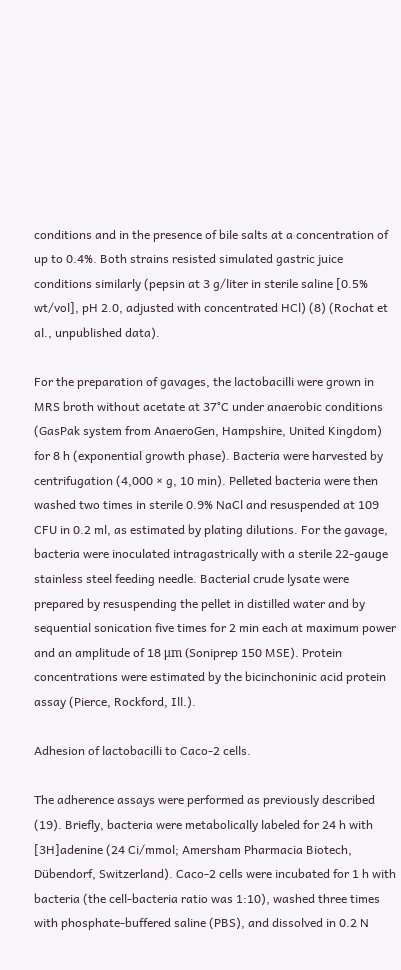conditions and in the presence of bile salts at a concentration of up to 0.4%. Both strains resisted simulated gastric juice conditions similarly (pepsin at 3 g/liter in sterile saline [0.5% wt/vol], pH 2.0, adjusted with concentrated HCl) (8) (Rochat et al., unpublished data).

For the preparation of gavages, the lactobacilli were grown in MRS broth without acetate at 37°C under anaerobic conditions (GasPak system from AnaeroGen, Hampshire, United Kingdom) for 8 h (exponential growth phase). Bacteria were harvested by centrifugation (4,000 × g, 10 min). Pelleted bacteria were then washed two times in sterile 0.9% NaCl and resuspended at 109 CFU in 0.2 ml, as estimated by plating dilutions. For the gavage, bacteria were inoculated intragastrically with a sterile 22-gauge stainless steel feeding needle. Bacterial crude lysate were prepared by resuspending the pellet in distilled water and by sequential sonication five times for 2 min each at maximum power and an amplitude of 18 μm (Soniprep 150 MSE). Protein concentrations were estimated by the bicinchoninic acid protein assay (Pierce, Rockford, Ill.).

Adhesion of lactobacilli to Caco-2 cells.

The adherence assays were performed as previously described (19). Briefly, bacteria were metabolically labeled for 24 h with [3H]adenine (24 Ci/mmol; Amersham Pharmacia Biotech, Dübendorf, Switzerland). Caco-2 cells were incubated for 1 h with bacteria (the cell-bacteria ratio was 1:10), washed three times with phosphate-buffered saline (PBS), and dissolved in 0.2 N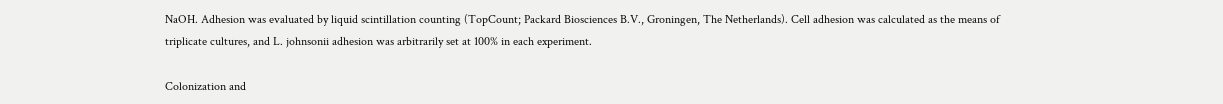NaOH. Adhesion was evaluated by liquid scintillation counting (TopCount; Packard Biosciences B.V., Groningen, The Netherlands). Cell adhesion was calculated as the means of triplicate cultures, and L. johnsonii adhesion was arbitrarily set at 100% in each experiment.

Colonization and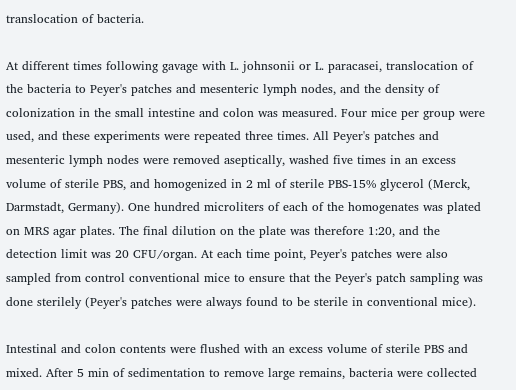translocation of bacteria.

At different times following gavage with L. johnsonii or L. paracasei, translocation of the bacteria to Peyer's patches and mesenteric lymph nodes, and the density of colonization in the small intestine and colon was measured. Four mice per group were used, and these experiments were repeated three times. All Peyer's patches and mesenteric lymph nodes were removed aseptically, washed five times in an excess volume of sterile PBS, and homogenized in 2 ml of sterile PBS-15% glycerol (Merck, Darmstadt, Germany). One hundred microliters of each of the homogenates was plated on MRS agar plates. The final dilution on the plate was therefore 1:20, and the detection limit was 20 CFU/organ. At each time point, Peyer's patches were also sampled from control conventional mice to ensure that the Peyer's patch sampling was done sterilely (Peyer's patches were always found to be sterile in conventional mice).

Intestinal and colon contents were flushed with an excess volume of sterile PBS and mixed. After 5 min of sedimentation to remove large remains, bacteria were collected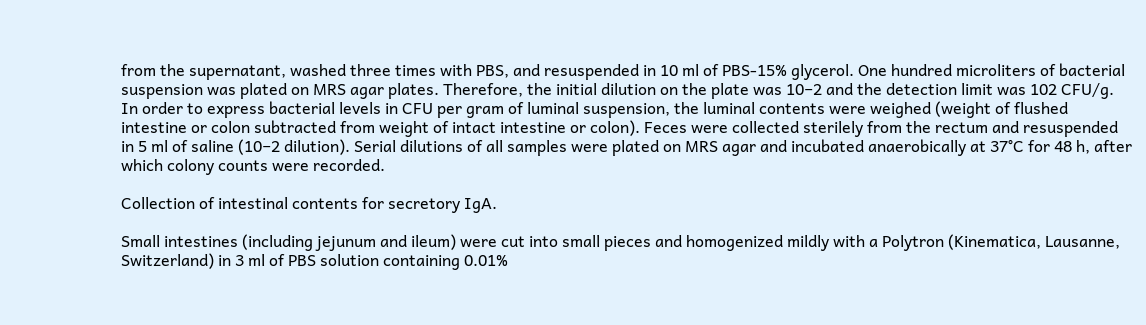from the supernatant, washed three times with PBS, and resuspended in 10 ml of PBS-15% glycerol. One hundred microliters of bacterial suspension was plated on MRS agar plates. Therefore, the initial dilution on the plate was 10−2 and the detection limit was 102 CFU/g. In order to express bacterial levels in CFU per gram of luminal suspension, the luminal contents were weighed (weight of flushed intestine or colon subtracted from weight of intact intestine or colon). Feces were collected sterilely from the rectum and resuspended in 5 ml of saline (10−2 dilution). Serial dilutions of all samples were plated on MRS agar and incubated anaerobically at 37°C for 48 h, after which colony counts were recorded.

Collection of intestinal contents for secretory IgA.

Small intestines (including jejunum and ileum) were cut into small pieces and homogenized mildly with a Polytron (Kinematica, Lausanne, Switzerland) in 3 ml of PBS solution containing 0.01%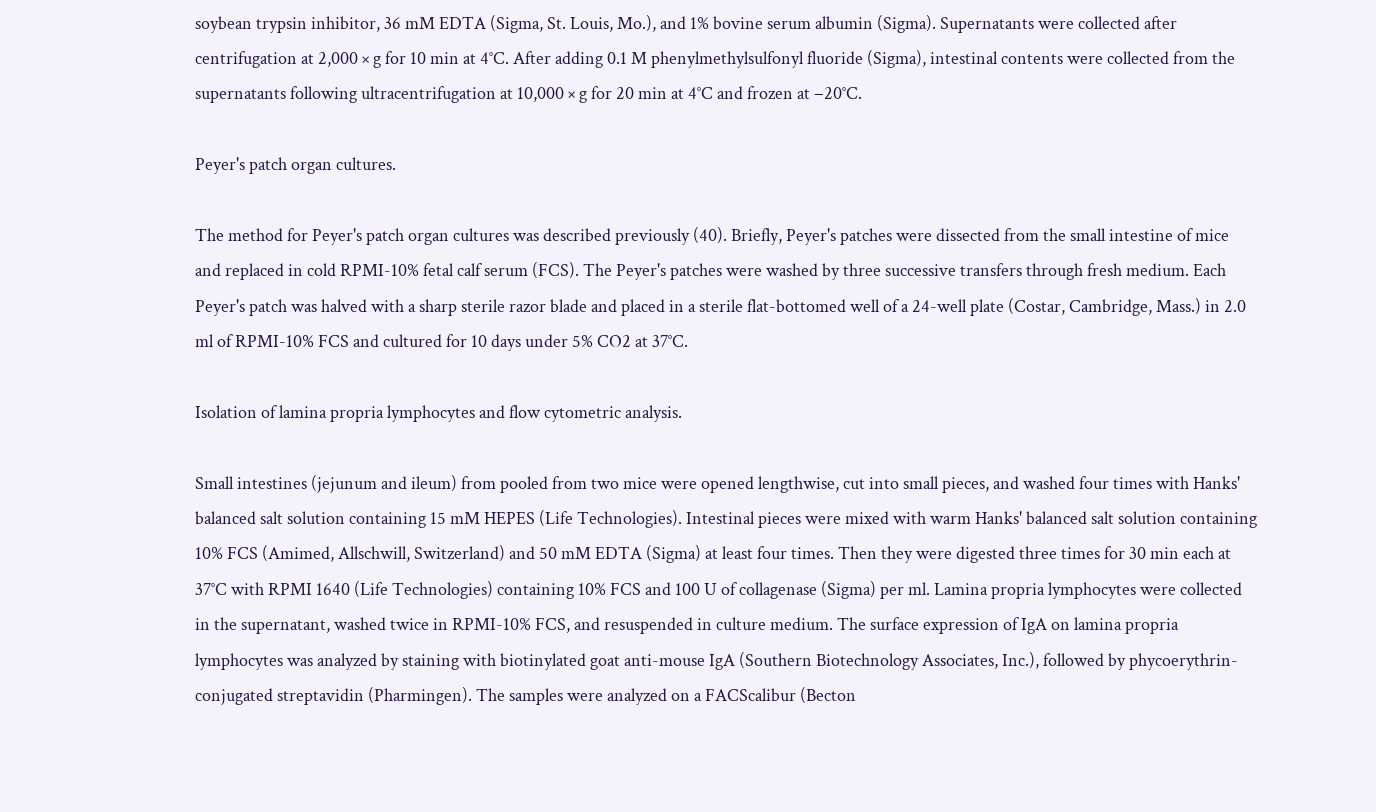soybean trypsin inhibitor, 36 mM EDTA (Sigma, St. Louis, Mo.), and 1% bovine serum albumin (Sigma). Supernatants were collected after centrifugation at 2,000 × g for 10 min at 4°C. After adding 0.1 M phenylmethylsulfonyl fluoride (Sigma), intestinal contents were collected from the supernatants following ultracentrifugation at 10,000 × g for 20 min at 4°C and frozen at −20°C.

Peyer's patch organ cultures.

The method for Peyer's patch organ cultures was described previously (40). Briefly, Peyer's patches were dissected from the small intestine of mice and replaced in cold RPMI-10% fetal calf serum (FCS). The Peyer's patches were washed by three successive transfers through fresh medium. Each Peyer's patch was halved with a sharp sterile razor blade and placed in a sterile flat-bottomed well of a 24-well plate (Costar, Cambridge, Mass.) in 2.0 ml of RPMI-10% FCS and cultured for 10 days under 5% CO2 at 37°C.

Isolation of lamina propria lymphocytes and flow cytometric analysis.

Small intestines (jejunum and ileum) from pooled from two mice were opened lengthwise, cut into small pieces, and washed four times with Hanks' balanced salt solution containing 15 mM HEPES (Life Technologies). Intestinal pieces were mixed with warm Hanks' balanced salt solution containing 10% FCS (Amimed, Allschwill, Switzerland) and 50 mM EDTA (Sigma) at least four times. Then they were digested three times for 30 min each at 37°C with RPMI 1640 (Life Technologies) containing 10% FCS and 100 U of collagenase (Sigma) per ml. Lamina propria lymphocytes were collected in the supernatant, washed twice in RPMI-10% FCS, and resuspended in culture medium. The surface expression of IgA on lamina propria lymphocytes was analyzed by staining with biotinylated goat anti-mouse IgA (Southern Biotechnology Associates, Inc.), followed by phycoerythrin-conjugated streptavidin (Pharmingen). The samples were analyzed on a FACScalibur (Becton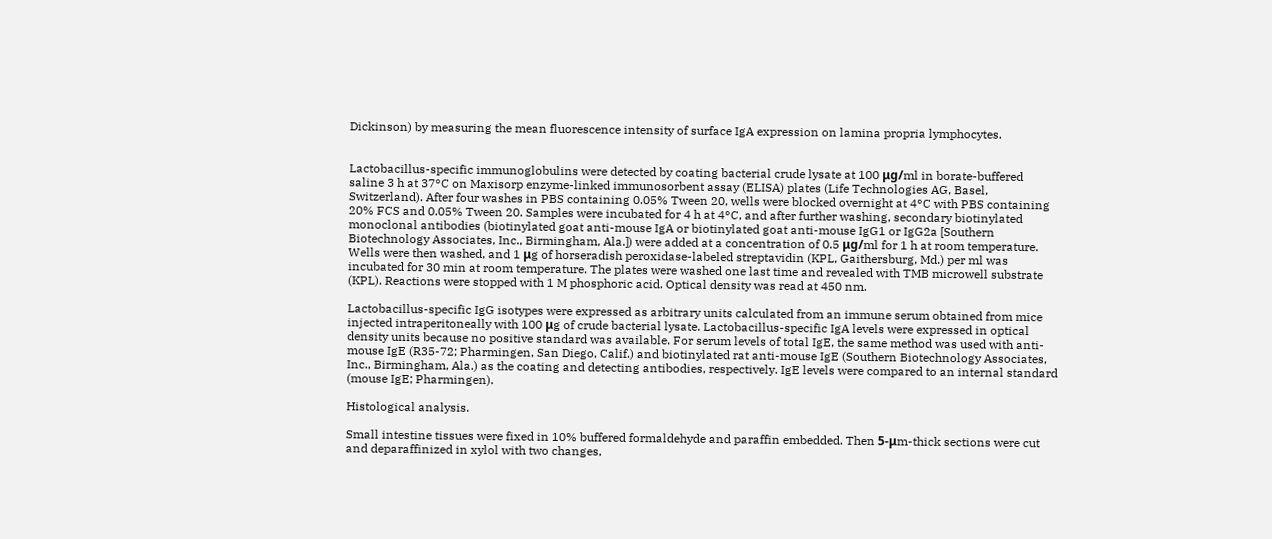Dickinson) by measuring the mean fluorescence intensity of surface IgA expression on lamina propria lymphocytes.


Lactobacillus-specific immunoglobulins were detected by coating bacterial crude lysate at 100 μg/ml in borate-buffered saline 3 h at 37°C on Maxisorp enzyme-linked immunosorbent assay (ELISA) plates (Life Technologies AG, Basel, Switzerland). After four washes in PBS containing 0.05% Tween 20, wells were blocked overnight at 4°C with PBS containing 20% FCS and 0.05% Tween 20. Samples were incubated for 4 h at 4°C, and after further washing, secondary biotinylated monoclonal antibodies (biotinylated goat anti-mouse IgA or biotinylated goat anti-mouse IgG1 or IgG2a [Southern Biotechnology Associates, Inc., Birmingham, Ala.]) were added at a concentration of 0.5 μg/ml for 1 h at room temperature. Wells were then washed, and 1 μg of horseradish peroxidase-labeled streptavidin (KPL, Gaithersburg, Md.) per ml was incubated for 30 min at room temperature. The plates were washed one last time and revealed with TMB microwell substrate (KPL). Reactions were stopped with 1 M phosphoric acid. Optical density was read at 450 nm.

Lactobacillus-specific IgG isotypes were expressed as arbitrary units calculated from an immune serum obtained from mice injected intraperitoneally with 100 μg of crude bacterial lysate. Lactobacillus-specific IgA levels were expressed in optical density units because no positive standard was available. For serum levels of total IgE, the same method was used with anti-mouse IgE (R35-72; Pharmingen, San Diego, Calif.) and biotinylated rat anti-mouse IgE (Southern Biotechnology Associates, Inc., Birmingham, Ala.) as the coating and detecting antibodies, respectively. IgE levels were compared to an internal standard (mouse IgE; Pharmingen).

Histological analysis.

Small intestine tissues were fixed in 10% buffered formaldehyde and paraffin embedded. Then 5-μm-thick sections were cut and deparaffinized in xylol with two changes,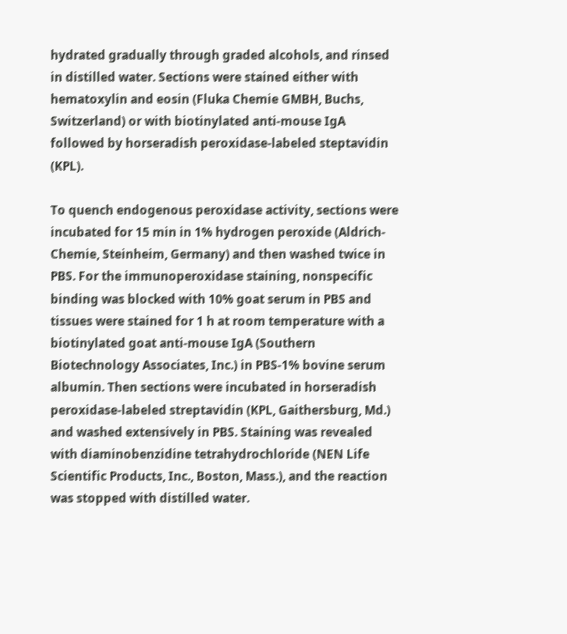hydrated gradually through graded alcohols, and rinsed in distilled water. Sections were stained either with hematoxylin and eosin (Fluka Chemie GMBH, Buchs, Switzerland) or with biotinylated anti-mouse IgA followed by horseradish peroxidase-labeled steptavidin (KPL).

To quench endogenous peroxidase activity, sections were incubated for 15 min in 1% hydrogen peroxide (Aldrich-Chemie, Steinheim, Germany) and then washed twice in PBS. For the immunoperoxidase staining, nonspecific binding was blocked with 10% goat serum in PBS and tissues were stained for 1 h at room temperature with a biotinylated goat anti-mouse IgA (Southern Biotechnology Associates, Inc.) in PBS-1% bovine serum albumin. Then sections were incubated in horseradish peroxidase-labeled streptavidin (KPL, Gaithersburg, Md.) and washed extensively in PBS. Staining was revealed with diaminobenzidine tetrahydrochloride (NEN Life Scientific Products, Inc., Boston, Mass.), and the reaction was stopped with distilled water.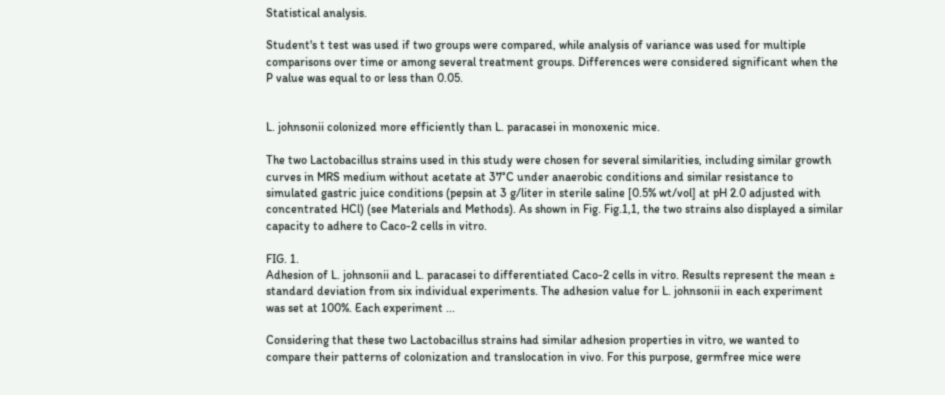Statistical analysis.

Student's t test was used if two groups were compared, while analysis of variance was used for multiple comparisons over time or among several treatment groups. Differences were considered significant when the P value was equal to or less than 0.05.


L. johnsonii colonized more efficiently than L. paracasei in monoxenic mice.

The two Lactobacillus strains used in this study were chosen for several similarities, including similar growth curves in MRS medium without acetate at 37°C under anaerobic conditions and similar resistance to simulated gastric juice conditions (pepsin at 3 g/liter in sterile saline [0.5% wt/vol] at pH 2.0 adjusted with concentrated HCl) (see Materials and Methods). As shown in Fig. Fig.1,1, the two strains also displayed a similar capacity to adhere to Caco-2 cells in vitro.

FIG. 1.
Adhesion of L. johnsonii and L. paracasei to differentiated Caco-2 cells in vitro. Results represent the mean ± standard deviation from six individual experiments. The adhesion value for L. johnsonii in each experiment was set at 100%. Each experiment ...

Considering that these two Lactobacillus strains had similar adhesion properties in vitro, we wanted to compare their patterns of colonization and translocation in vivo. For this purpose, germfree mice were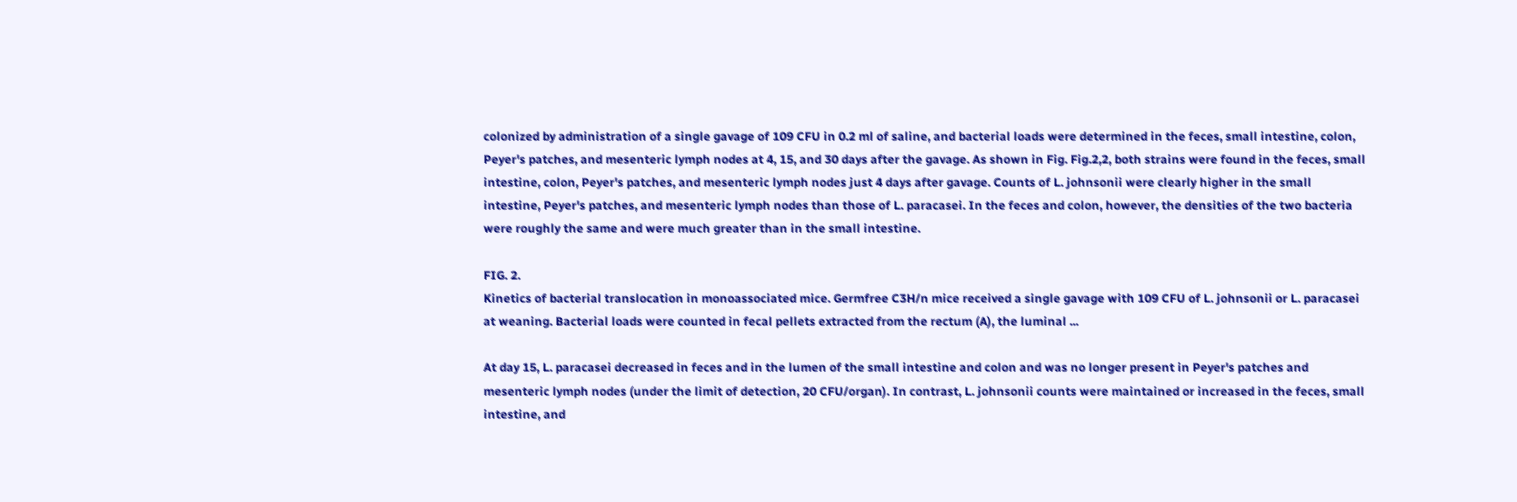colonized by administration of a single gavage of 109 CFU in 0.2 ml of saline, and bacterial loads were determined in the feces, small intestine, colon, Peyer's patches, and mesenteric lymph nodes at 4, 15, and 30 days after the gavage. As shown in Fig. Fig.2,2, both strains were found in the feces, small intestine, colon, Peyer's patches, and mesenteric lymph nodes just 4 days after gavage. Counts of L. johnsonii were clearly higher in the small intestine, Peyer's patches, and mesenteric lymph nodes than those of L. paracasei. In the feces and colon, however, the densities of the two bacteria were roughly the same and were much greater than in the small intestine.

FIG. 2.
Kinetics of bacterial translocation in monoassociated mice. Germfree C3H/n mice received a single gavage with 109 CFU of L. johnsonii or L. paracasei at weaning. Bacterial loads were counted in fecal pellets extracted from the rectum (A), the luminal ...

At day 15, L. paracasei decreased in feces and in the lumen of the small intestine and colon and was no longer present in Peyer's patches and mesenteric lymph nodes (under the limit of detection, 20 CFU/organ). In contrast, L. johnsonii counts were maintained or increased in the feces, small intestine, and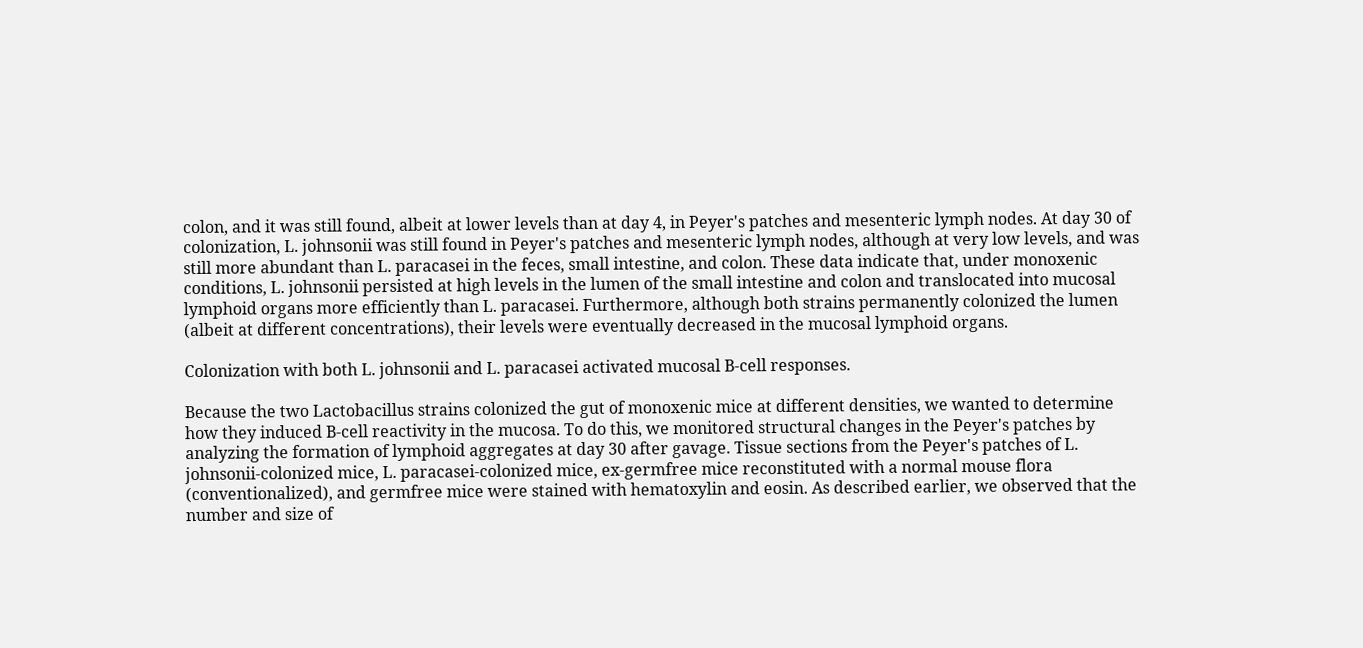colon, and it was still found, albeit at lower levels than at day 4, in Peyer's patches and mesenteric lymph nodes. At day 30 of colonization, L. johnsonii was still found in Peyer's patches and mesenteric lymph nodes, although at very low levels, and was still more abundant than L. paracasei in the feces, small intestine, and colon. These data indicate that, under monoxenic conditions, L. johnsonii persisted at high levels in the lumen of the small intestine and colon and translocated into mucosal lymphoid organs more efficiently than L. paracasei. Furthermore, although both strains permanently colonized the lumen (albeit at different concentrations), their levels were eventually decreased in the mucosal lymphoid organs.

Colonization with both L. johnsonii and L. paracasei activated mucosal B-cell responses.

Because the two Lactobacillus strains colonized the gut of monoxenic mice at different densities, we wanted to determine how they induced B-cell reactivity in the mucosa. To do this, we monitored structural changes in the Peyer's patches by analyzing the formation of lymphoid aggregates at day 30 after gavage. Tissue sections from the Peyer's patches of L. johnsonii-colonized mice, L. paracasei-colonized mice, ex-germfree mice reconstituted with a normal mouse flora (conventionalized), and germfree mice were stained with hematoxylin and eosin. As described earlier, we observed that the number and size of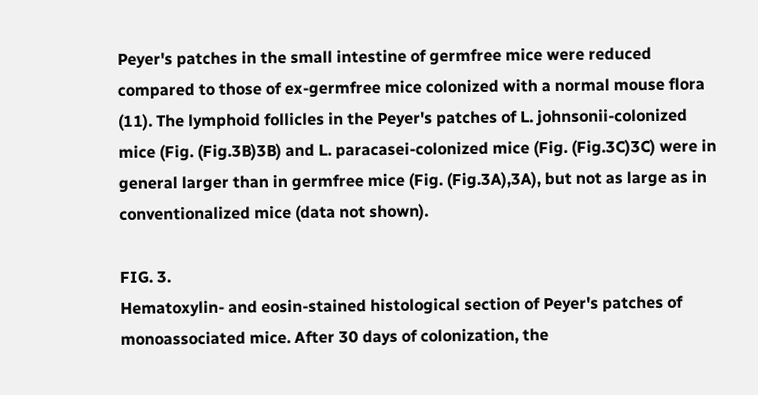Peyer's patches in the small intestine of germfree mice were reduced compared to those of ex-germfree mice colonized with a normal mouse flora (11). The lymphoid follicles in the Peyer's patches of L. johnsonii-colonized mice (Fig. (Fig.3B)3B) and L. paracasei-colonized mice (Fig. (Fig.3C)3C) were in general larger than in germfree mice (Fig. (Fig.3A),3A), but not as large as in conventionalized mice (data not shown).

FIG. 3.
Hematoxylin- and eosin-stained histological section of Peyer's patches of monoassociated mice. After 30 days of colonization, the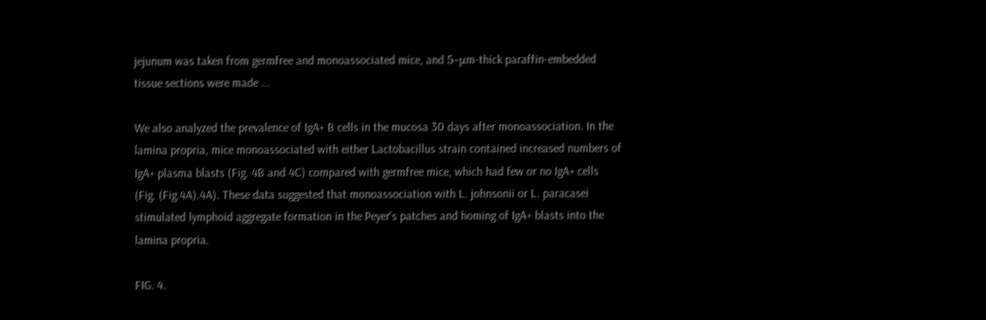jejunum was taken from germfree and monoassociated mice, and 5-μm-thick paraffin-embedded tissue sections were made ...

We also analyzed the prevalence of IgA+ B cells in the mucosa 30 days after monoassociation. In the lamina propria, mice monoassociated with either Lactobacillus strain contained increased numbers of IgA+ plasma blasts (Fig. 4B and 4C) compared with germfree mice, which had few or no IgA+ cells (Fig. (Fig.4A).4A). These data suggested that monoassociation with L. johnsonii or L. paracasei stimulated lymphoid aggregate formation in the Peyer's patches and homing of IgA+ blasts into the lamina propria.

FIG. 4.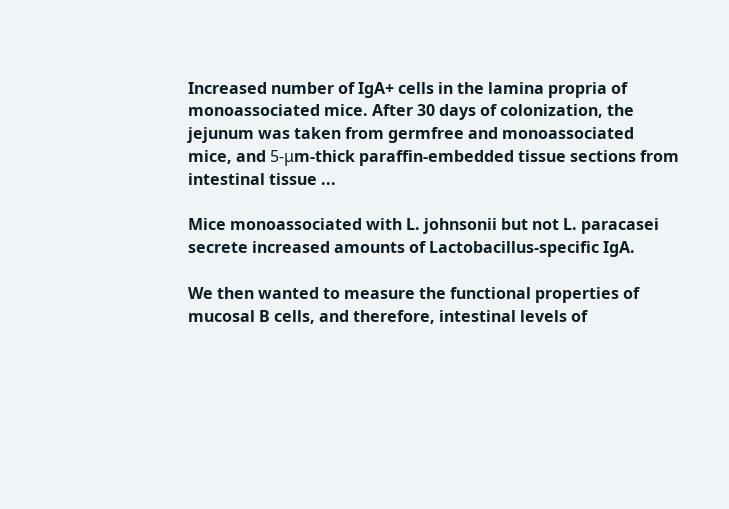Increased number of IgA+ cells in the lamina propria of monoassociated mice. After 30 days of colonization, the jejunum was taken from germfree and monoassociated mice, and 5-μm-thick paraffin-embedded tissue sections from intestinal tissue ...

Mice monoassociated with L. johnsonii but not L. paracasei secrete increased amounts of Lactobacillus-specific IgA.

We then wanted to measure the functional properties of mucosal B cells, and therefore, intestinal levels of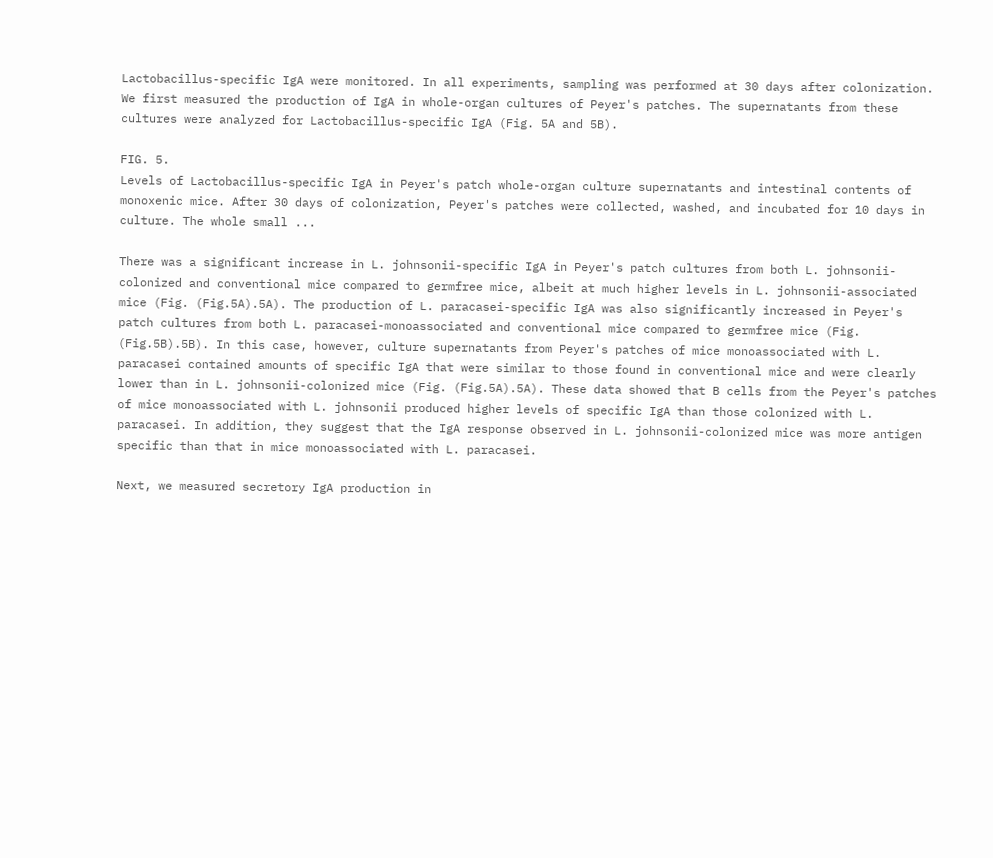Lactobacillus-specific IgA were monitored. In all experiments, sampling was performed at 30 days after colonization. We first measured the production of IgA in whole-organ cultures of Peyer's patches. The supernatants from these cultures were analyzed for Lactobacillus-specific IgA (Fig. 5A and 5B).

FIG. 5.
Levels of Lactobacillus-specific IgA in Peyer's patch whole-organ culture supernatants and intestinal contents of monoxenic mice. After 30 days of colonization, Peyer's patches were collected, washed, and incubated for 10 days in culture. The whole small ...

There was a significant increase in L. johnsonii-specific IgA in Peyer's patch cultures from both L. johnsonii-colonized and conventional mice compared to germfree mice, albeit at much higher levels in L. johnsonii-associated mice (Fig. (Fig.5A).5A). The production of L. paracasei-specific IgA was also significantly increased in Peyer's patch cultures from both L. paracasei-monoassociated and conventional mice compared to germfree mice (Fig. (Fig.5B).5B). In this case, however, culture supernatants from Peyer's patches of mice monoassociated with L. paracasei contained amounts of specific IgA that were similar to those found in conventional mice and were clearly lower than in L. johnsonii-colonized mice (Fig. (Fig.5A).5A). These data showed that B cells from the Peyer's patches of mice monoassociated with L. johnsonii produced higher levels of specific IgA than those colonized with L. paracasei. In addition, they suggest that the IgA response observed in L. johnsonii-colonized mice was more antigen specific than that in mice monoassociated with L. paracasei.

Next, we measured secretory IgA production in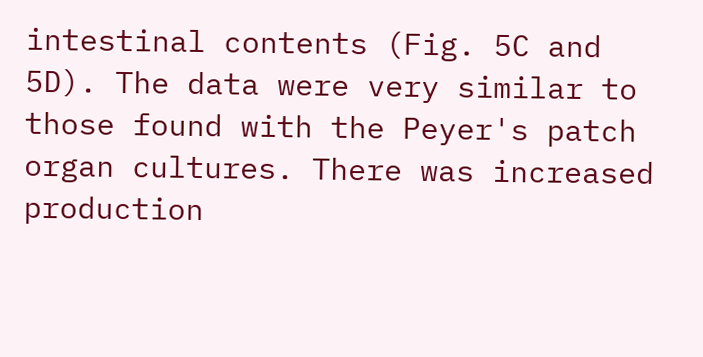intestinal contents (Fig. 5C and 5D). The data were very similar to those found with the Peyer's patch organ cultures. There was increased production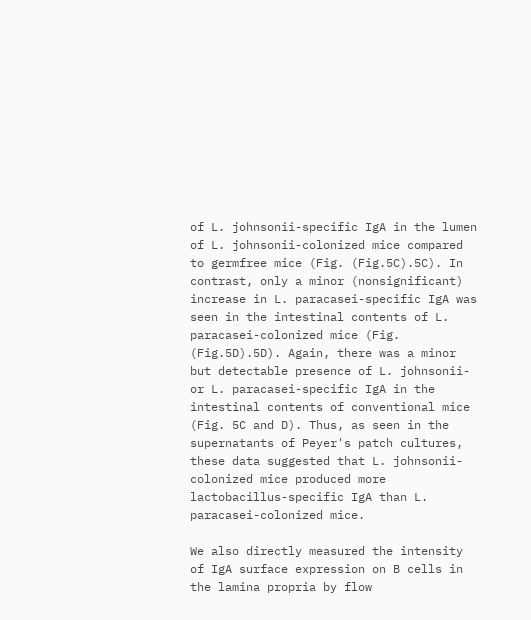of L. johnsonii-specific IgA in the lumen of L. johnsonii-colonized mice compared to germfree mice (Fig. (Fig.5C).5C). In contrast, only a minor (nonsignificant) increase in L. paracasei-specific IgA was seen in the intestinal contents of L. paracasei-colonized mice (Fig. (Fig.5D).5D). Again, there was a minor but detectable presence of L. johnsonii- or L. paracasei-specific IgA in the intestinal contents of conventional mice (Fig. 5C and D). Thus, as seen in the supernatants of Peyer's patch cultures, these data suggested that L. johnsonii-colonized mice produced more lactobacillus-specific IgA than L. paracasei-colonized mice.

We also directly measured the intensity of IgA surface expression on B cells in the lamina propria by flow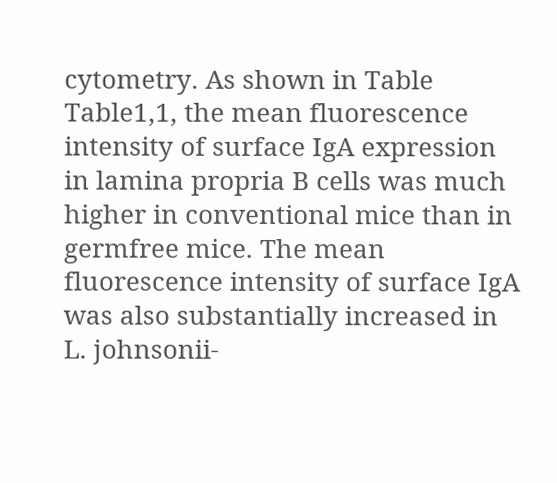cytometry. As shown in Table Table1,1, the mean fluorescence intensity of surface IgA expression in lamina propria B cells was much higher in conventional mice than in germfree mice. The mean fluorescence intensity of surface IgA was also substantially increased in L. johnsonii-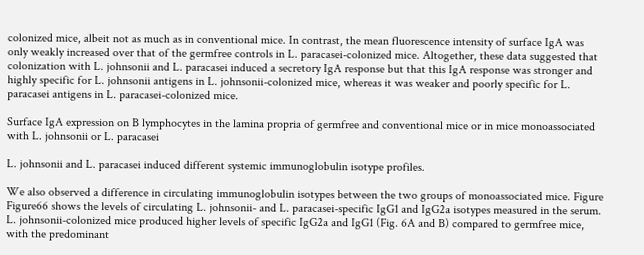colonized mice, albeit not as much as in conventional mice. In contrast, the mean fluorescence intensity of surface IgA was only weakly increased over that of the germfree controls in L. paracasei-colonized mice. Altogether, these data suggested that colonization with L. johnsonii and L. paracasei induced a secretory IgA response but that this IgA response was stronger and highly specific for L. johnsonii antigens in L. johnsonii-colonized mice, whereas it was weaker and poorly specific for L. paracasei antigens in L. paracasei-colonized mice.

Surface IgA expression on B lymphocytes in the lamina propria of germfree and conventional mice or in mice monoassociated with L. johnsonii or L. paracasei

L. johnsonii and L. paracasei induced different systemic immunoglobulin isotype profiles.

We also observed a difference in circulating immunoglobulin isotypes between the two groups of monoassociated mice. Figure Figure66 shows the levels of circulating L. johnsonii- and L. paracasei-specific IgG1 and IgG2a isotypes measured in the serum. L. johnsonii-colonized mice produced higher levels of specific IgG2a and IgG1 (Fig. 6A and B) compared to germfree mice, with the predominant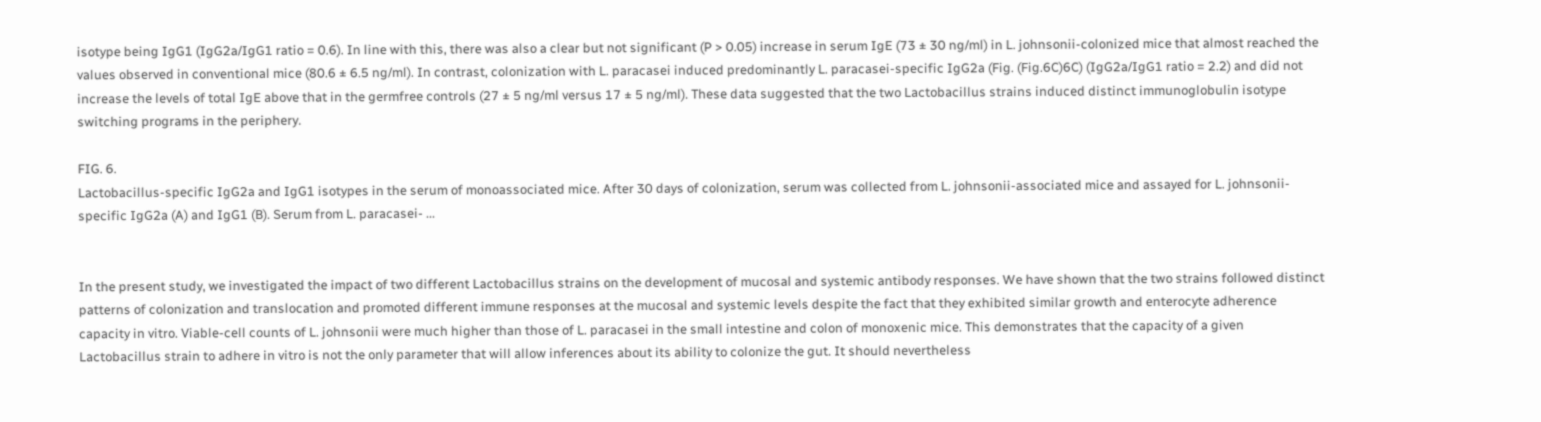isotype being IgG1 (IgG2a/IgG1 ratio = 0.6). In line with this, there was also a clear but not significant (P > 0.05) increase in serum IgE (73 ± 30 ng/ml) in L. johnsonii-colonized mice that almost reached the values observed in conventional mice (80.6 ± 6.5 ng/ml). In contrast, colonization with L. paracasei induced predominantly L. paracasei-specific IgG2a (Fig. (Fig.6C)6C) (IgG2a/IgG1 ratio = 2.2) and did not increase the levels of total IgE above that in the germfree controls (27 ± 5 ng/ml versus 17 ± 5 ng/ml). These data suggested that the two Lactobacillus strains induced distinct immunoglobulin isotype switching programs in the periphery.

FIG. 6.
Lactobacillus-specific IgG2a and IgG1 isotypes in the serum of monoassociated mice. After 30 days of colonization, serum was collected from L. johnsonii-associated mice and assayed for L. johnsonii-specific IgG2a (A) and IgG1 (B). Serum from L. paracasei- ...


In the present study, we investigated the impact of two different Lactobacillus strains on the development of mucosal and systemic antibody responses. We have shown that the two strains followed distinct patterns of colonization and translocation and promoted different immune responses at the mucosal and systemic levels despite the fact that they exhibited similar growth and enterocyte adherence capacity in vitro. Viable-cell counts of L. johnsonii were much higher than those of L. paracasei in the small intestine and colon of monoxenic mice. This demonstrates that the capacity of a given Lactobacillus strain to adhere in vitro is not the only parameter that will allow inferences about its ability to colonize the gut. It should nevertheless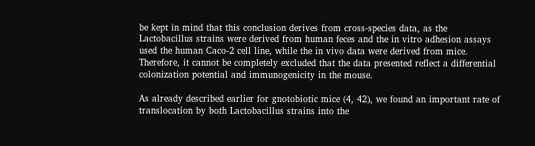be kept in mind that this conclusion derives from cross-species data, as the Lactobacillus strains were derived from human feces and the in vitro adhesion assays used the human Caco-2 cell line, while the in vivo data were derived from mice. Therefore, it cannot be completely excluded that the data presented reflect a differential colonization potential and immunogenicity in the mouse.

As already described earlier for gnotobiotic mice (4, 42), we found an important rate of translocation by both Lactobacillus strains into the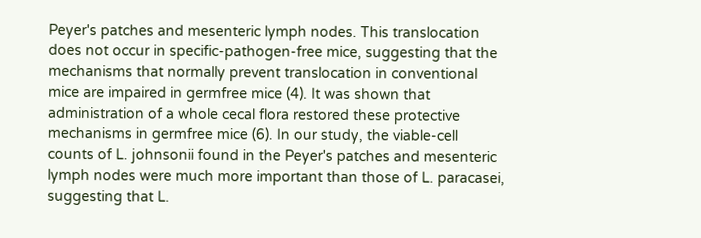Peyer's patches and mesenteric lymph nodes. This translocation does not occur in specific-pathogen-free mice, suggesting that the mechanisms that normally prevent translocation in conventional mice are impaired in germfree mice (4). It was shown that administration of a whole cecal flora restored these protective mechanisms in germfree mice (6). In our study, the viable-cell counts of L. johnsonii found in the Peyer's patches and mesenteric lymph nodes were much more important than those of L. paracasei, suggesting that L.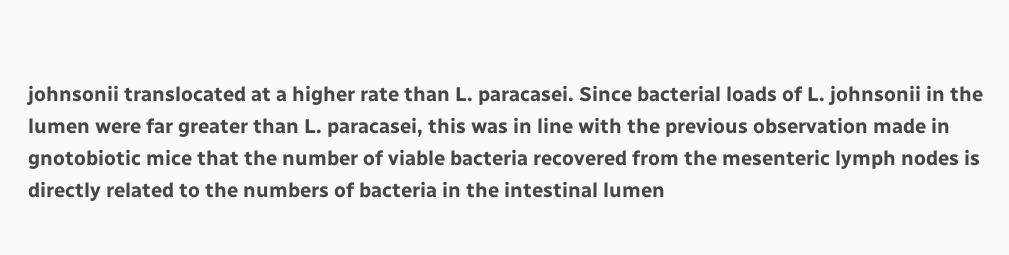johnsonii translocated at a higher rate than L. paracasei. Since bacterial loads of L. johnsonii in the lumen were far greater than L. paracasei, this was in line with the previous observation made in gnotobiotic mice that the number of viable bacteria recovered from the mesenteric lymph nodes is directly related to the numbers of bacteria in the intestinal lumen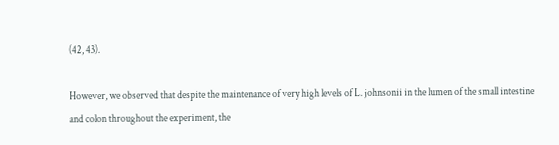(42, 43).

However, we observed that despite the maintenance of very high levels of L. johnsonii in the lumen of the small intestine and colon throughout the experiment, the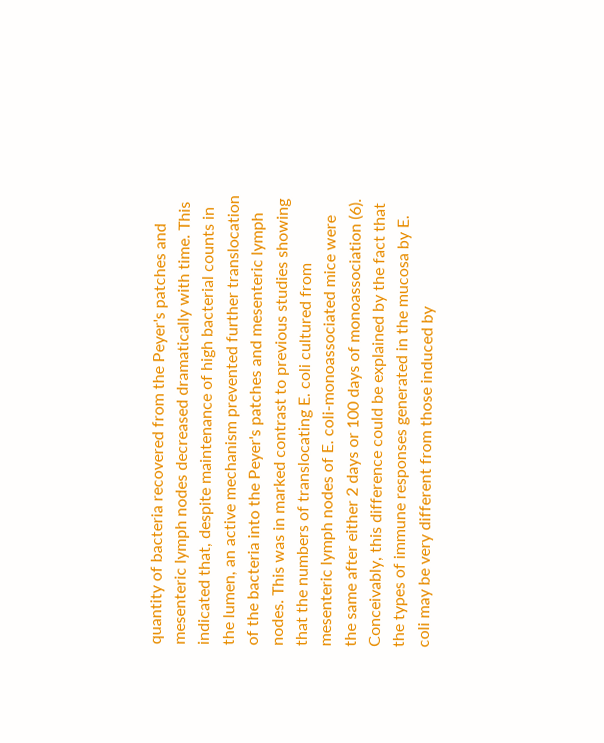quantity of bacteria recovered from the Peyer's patches and mesenteric lymph nodes decreased dramatically with time. This indicated that, despite maintenance of high bacterial counts in the lumen, an active mechanism prevented further translocation of the bacteria into the Peyer's patches and mesenteric lymph nodes. This was in marked contrast to previous studies showing that the numbers of translocating E. coli cultured from mesenteric lymph nodes of E. coli-monoassociated mice were the same after either 2 days or 100 days of monoassociation (6). Conceivably, this difference could be explained by the fact that the types of immune responses generated in the mucosa by E. coli may be very different from those induced by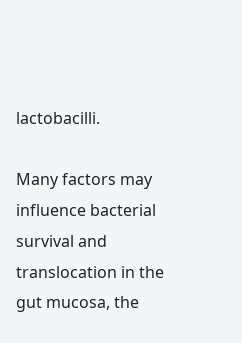lactobacilli.

Many factors may influence bacterial survival and translocation in the gut mucosa, the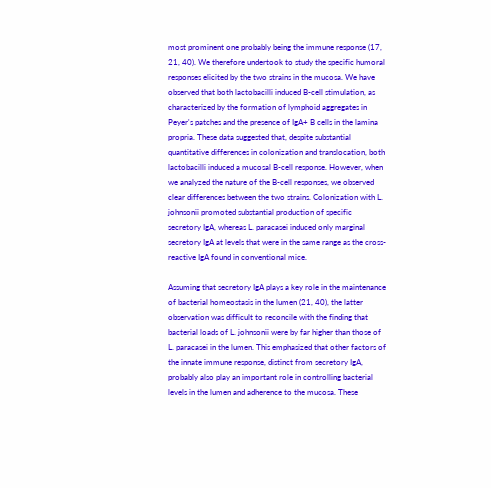most prominent one probably being the immune response (17, 21, 40). We therefore undertook to study the specific humoral responses elicited by the two strains in the mucosa. We have observed that both lactobacilli induced B-cell stimulation, as characterized by the formation of lymphoid aggregates in Peyer's patches and the presence of IgA+ B cells in the lamina propria. These data suggested that, despite substantial quantitative differences in colonization and translocation, both lactobacilli induced a mucosal B-cell response. However, when we analyzed the nature of the B-cell responses, we observed clear differences between the two strains. Colonization with L. johnsonii promoted substantial production of specific secretory IgA, whereas L. paracasei induced only marginal secretory IgA at levels that were in the same range as the cross-reactive IgA found in conventional mice.

Assuming that secretory IgA plays a key role in the maintenance of bacterial homeostasis in the lumen (21, 40), the latter observation was difficult to reconcile with the finding that bacterial loads of L. johnsonii were by far higher than those of L. paracasei in the lumen. This emphasized that other factors of the innate immune response, distinct from secretory IgA, probably also play an important role in controlling bacterial levels in the lumen and adherence to the mucosa. These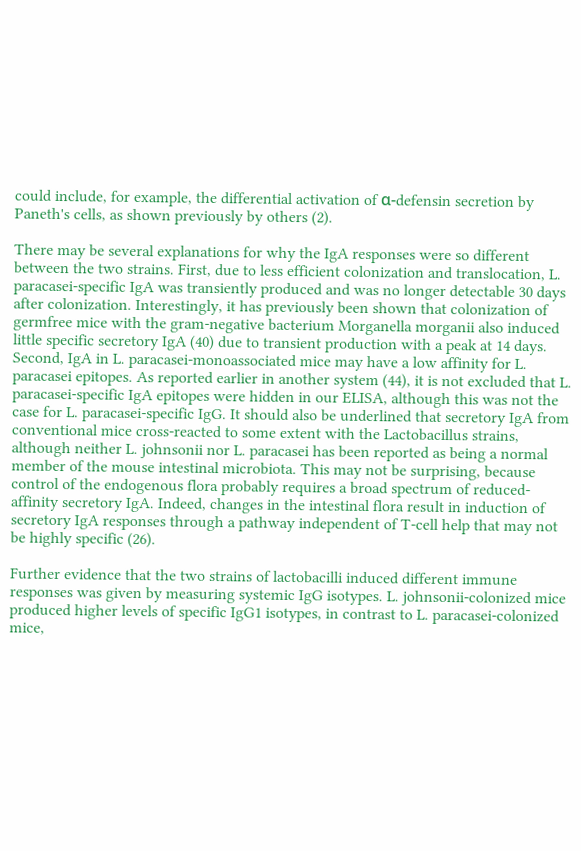could include, for example, the differential activation of α-defensin secretion by Paneth's cells, as shown previously by others (2).

There may be several explanations for why the IgA responses were so different between the two strains. First, due to less efficient colonization and translocation, L. paracasei-specific IgA was transiently produced and was no longer detectable 30 days after colonization. Interestingly, it has previously been shown that colonization of germfree mice with the gram-negative bacterium Morganella morganii also induced little specific secretory IgA (40) due to transient production with a peak at 14 days. Second, IgA in L. paracasei-monoassociated mice may have a low affinity for L. paracasei epitopes. As reported earlier in another system (44), it is not excluded that L. paracasei-specific IgA epitopes were hidden in our ELISA, although this was not the case for L. paracasei-specific IgG. It should also be underlined that secretory IgA from conventional mice cross-reacted to some extent with the Lactobacillus strains, although neither L. johnsonii nor L. paracasei has been reported as being a normal member of the mouse intestinal microbiota. This may not be surprising, because control of the endogenous flora probably requires a broad spectrum of reduced-affinity secretory IgA. Indeed, changes in the intestinal flora result in induction of secretory IgA responses through a pathway independent of T-cell help that may not be highly specific (26).

Further evidence that the two strains of lactobacilli induced different immune responses was given by measuring systemic IgG isotypes. L. johnsonii-colonized mice produced higher levels of specific IgG1 isotypes, in contrast to L. paracasei-colonized mice,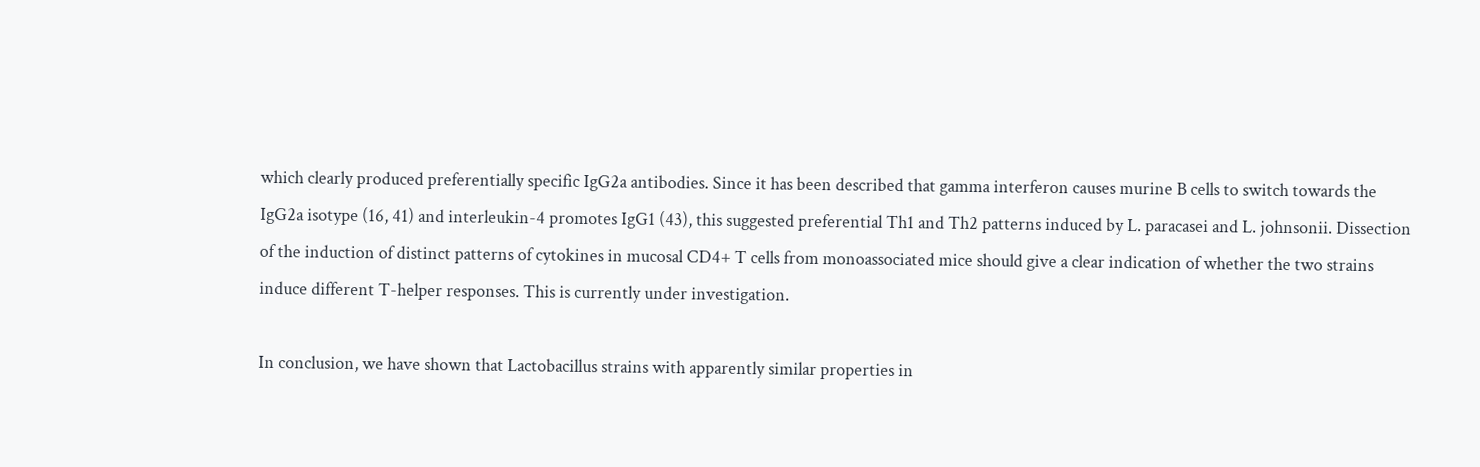which clearly produced preferentially specific IgG2a antibodies. Since it has been described that gamma interferon causes murine B cells to switch towards the IgG2a isotype (16, 41) and interleukin-4 promotes IgG1 (43), this suggested preferential Th1 and Th2 patterns induced by L. paracasei and L. johnsonii. Dissection of the induction of distinct patterns of cytokines in mucosal CD4+ T cells from monoassociated mice should give a clear indication of whether the two strains induce different T-helper responses. This is currently under investigation.

In conclusion, we have shown that Lactobacillus strains with apparently similar properties in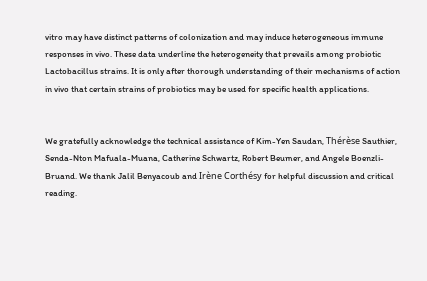vitro may have distinct patterns of colonization and may induce heterogeneous immune responses in vivo. These data underline the heterogeneity that prevails among probiotic Lactobacillus strains. It is only after thorough understanding of their mechanisms of action in vivo that certain strains of probiotics may be used for specific health applications.


We gratefully acknowledge the technical assistance of Kim-Yen Saudan, Thérèse Sauthier, Senda-Nton Mafuala-Muana, Catherine Schwartz, Robert Beumer, and Angele Boenzli-Bruand. We thank Jalil Benyacoub and Irène Corthésy for helpful discussion and critical reading.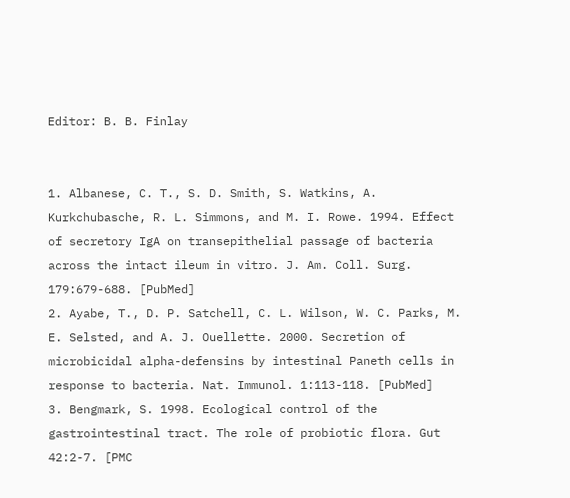Editor: B. B. Finlay


1. Albanese, C. T., S. D. Smith, S. Watkins, A. Kurkchubasche, R. L. Simmons, and M. I. Rowe. 1994. Effect of secretory IgA on transepithelial passage of bacteria across the intact ileum in vitro. J. Am. Coll. Surg. 179:679-688. [PubMed]
2. Ayabe, T., D. P. Satchell, C. L. Wilson, W. C. Parks, M. E. Selsted, and A. J. Ouellette. 2000. Secretion of microbicidal alpha-defensins by intestinal Paneth cells in response to bacteria. Nat. Immunol. 1:113-118. [PubMed]
3. Bengmark, S. 1998. Ecological control of the gastrointestinal tract. The role of probiotic flora. Gut 42:2-7. [PMC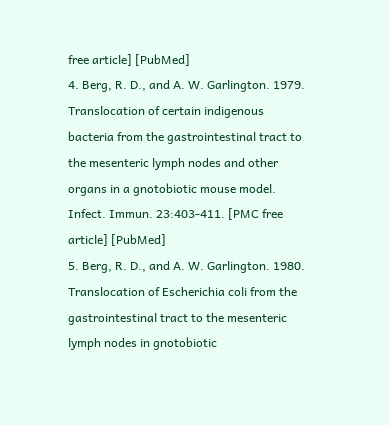free article] [PubMed]
4. Berg, R. D., and A. W. Garlington. 1979. Translocation of certain indigenous bacteria from the gastrointestinal tract to the mesenteric lymph nodes and other organs in a gnotobiotic mouse model. Infect. Immun. 23:403-411. [PMC free article] [PubMed]
5. Berg, R. D., and A. W. Garlington. 1980. Translocation of Escherichia coli from the gastrointestinal tract to the mesenteric lymph nodes in gnotobiotic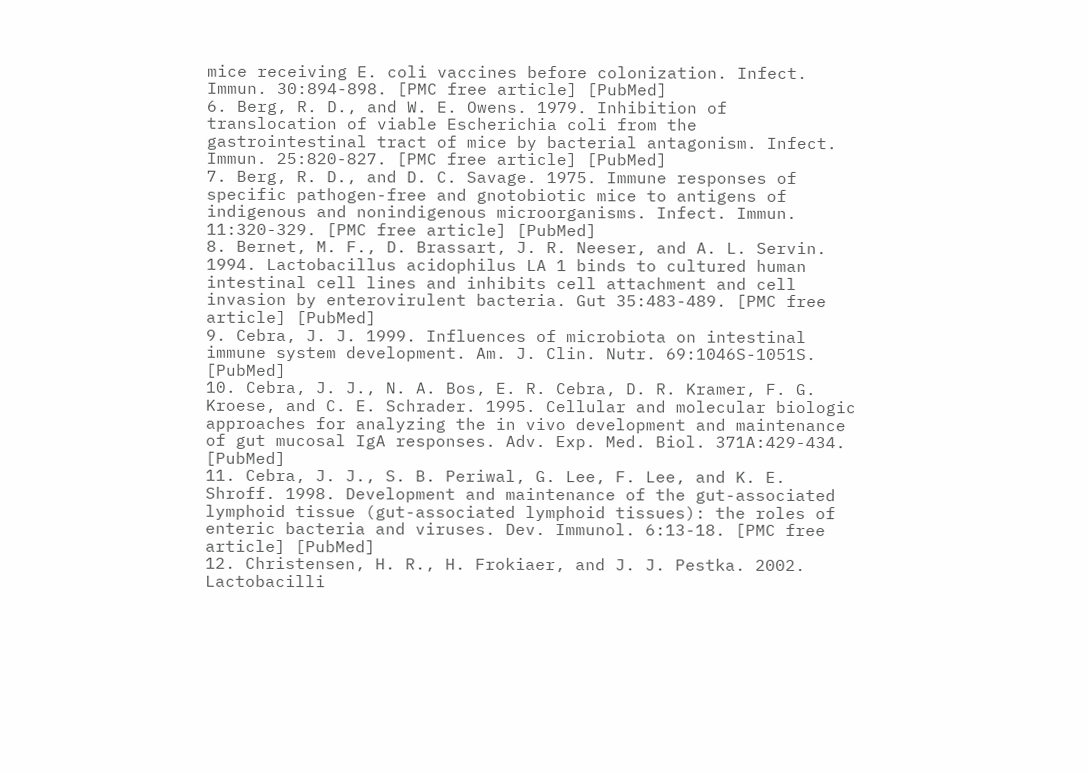mice receiving E. coli vaccines before colonization. Infect. Immun. 30:894-898. [PMC free article] [PubMed]
6. Berg, R. D., and W. E. Owens. 1979. Inhibition of translocation of viable Escherichia coli from the gastrointestinal tract of mice by bacterial antagonism. Infect. Immun. 25:820-827. [PMC free article] [PubMed]
7. Berg, R. D., and D. C. Savage. 1975. Immune responses of specific pathogen-free and gnotobiotic mice to antigens of indigenous and nonindigenous microorganisms. Infect. Immun. 11:320-329. [PMC free article] [PubMed]
8. Bernet, M. F., D. Brassart, J. R. Neeser, and A. L. Servin. 1994. Lactobacillus acidophilus LA 1 binds to cultured human intestinal cell lines and inhibits cell attachment and cell invasion by enterovirulent bacteria. Gut 35:483-489. [PMC free article] [PubMed]
9. Cebra, J. J. 1999. Influences of microbiota on intestinal immune system development. Am. J. Clin. Nutr. 69:1046S-1051S. [PubMed]
10. Cebra, J. J., N. A. Bos, E. R. Cebra, D. R. Kramer, F. G. Kroese, and C. E. Schrader. 1995. Cellular and molecular biologic approaches for analyzing the in vivo development and maintenance of gut mucosal IgA responses. Adv. Exp. Med. Biol. 371A:429-434. [PubMed]
11. Cebra, J. J., S. B. Periwal, G. Lee, F. Lee, and K. E. Shroff. 1998. Development and maintenance of the gut-associated lymphoid tissue (gut-associated lymphoid tissues): the roles of enteric bacteria and viruses. Dev. Immunol. 6:13-18. [PMC free article] [PubMed]
12. Christensen, H. R., H. Frokiaer, and J. J. Pestka. 2002. Lactobacilli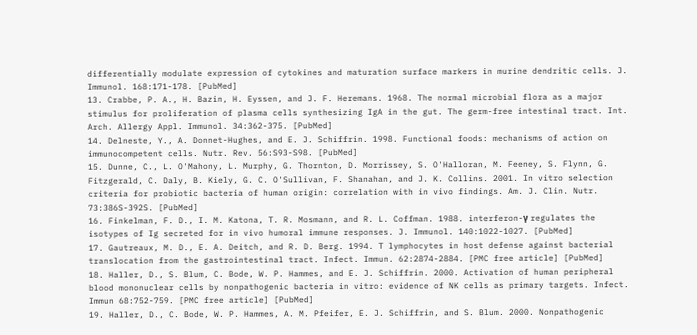differentially modulate expression of cytokines and maturation surface markers in murine dendritic cells. J. Immunol. 168:171-178. [PubMed]
13. Crabbe, P. A., H. Bazin, H. Eyssen, and J. F. Heremans. 1968. The normal microbial flora as a major stimulus for proliferation of plasma cells synthesizing IgA in the gut. The germ-free intestinal tract. Int. Arch. Allergy Appl. Immunol. 34:362-375. [PubMed]
14. Delneste, Y., A. Donnet-Hughes, and E. J. Schiffrin. 1998. Functional foods: mechanisms of action on immunocompetent cells. Nutr. Rev. 56:S93-S98. [PubMed]
15. Dunne, C., L. O'Mahony, L. Murphy, G. Thornton, D. Morrissey, S. O'Halloran, M. Feeney, S. Flynn, G. Fitzgerald, C. Daly, B. Kiely, G. C. O'Sullivan, F. Shanahan, and J. K. Collins. 2001. In vitro selection criteria for probiotic bacteria of human origin: correlation with in vivo findings. Am. J. Clin. Nutr. 73:386S-392S. [PubMed]
16. Finkelman, F. D., I. M. Katona, T. R. Mosmann, and R. L. Coffman. 1988. interferon-γ regulates the isotypes of Ig secreted for in vivo humoral immune responses. J. Immunol. 140:1022-1027. [PubMed]
17. Gautreaux, M. D., E. A. Deitch, and R. D. Berg. 1994. T lymphocytes in host defense against bacterial translocation from the gastrointestinal tract. Infect. Immun. 62:2874-2884. [PMC free article] [PubMed]
18. Haller, D., S. Blum, C. Bode, W. P. Hammes, and E. J. Schiffrin. 2000. Activation of human peripheral blood mononuclear cells by nonpathogenic bacteria in vitro: evidence of NK cells as primary targets. Infect. Immun 68:752-759. [PMC free article] [PubMed]
19. Haller, D., C. Bode, W. P. Hammes, A. M. Pfeifer, E. J. Schiffrin, and S. Blum. 2000. Nonpathogenic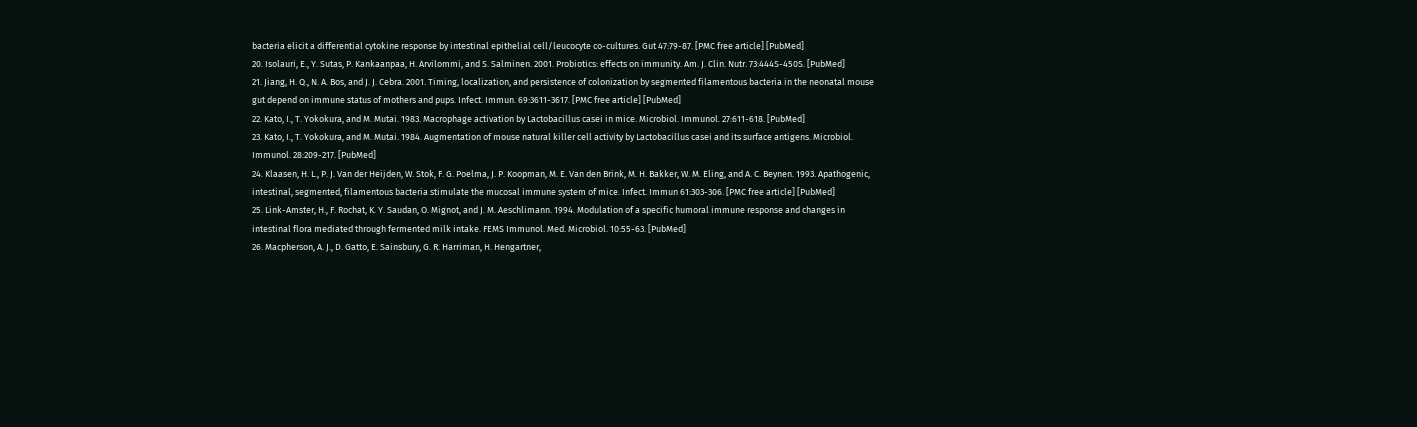bacteria elicit a differential cytokine response by intestinal epithelial cell/leucocyte co-cultures. Gut 47:79-87. [PMC free article] [PubMed]
20. Isolauri, E., Y. Sutas, P. Kankaanpaa, H. Arvilommi, and S. Salminen. 2001. Probiotics: effects on immunity. Am. J. Clin. Nutr. 73:444S-450S. [PubMed]
21. Jiang, H. Q., N. A. Bos, and J. J. Cebra. 2001. Timing, localization, and persistence of colonization by segmented filamentous bacteria in the neonatal mouse gut depend on immune status of mothers and pups. Infect. Immun. 69:3611-3617. [PMC free article] [PubMed]
22. Kato, I., T. Yokokura, and M. Mutai. 1983. Macrophage activation by Lactobacillus casei in mice. Microbiol. Immunol. 27:611-618. [PubMed]
23. Kato, I., T. Yokokura, and M. Mutai. 1984. Augmentation of mouse natural killer cell activity by Lactobacillus casei and its surface antigens. Microbiol. Immunol. 28:209-217. [PubMed]
24. Klaasen, H. L., P. J. Van der Heijden, W. Stok, F. G. Poelma, J. P. Koopman, M. E. Van den Brink, M. H. Bakker, W. M. Eling, and A. C. Beynen. 1993. Apathogenic, intestinal, segmented, filamentous bacteria stimulate the mucosal immune system of mice. Infect. Immun 61:303-306. [PMC free article] [PubMed]
25. Link-Amster, H., F. Rochat, K. Y. Saudan, O. Mignot, and J. M. Aeschlimann. 1994. Modulation of a specific humoral immune response and changes in intestinal flora mediated through fermented milk intake. FEMS Immunol. Med. Microbiol. 10:55-63. [PubMed]
26. Macpherson, A. J., D. Gatto, E. Sainsbury, G. R. Harriman, H. Hengartner,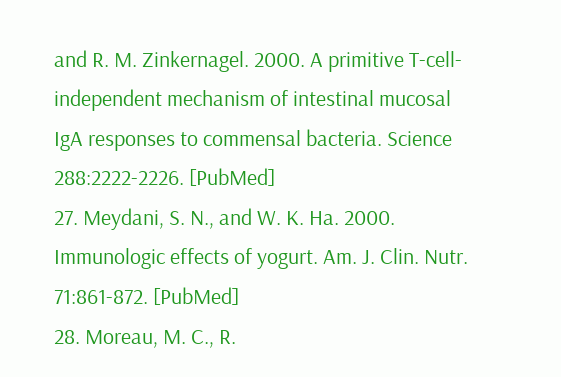and R. M. Zinkernagel. 2000. A primitive T-cell-independent mechanism of intestinal mucosal IgA responses to commensal bacteria. Science 288:2222-2226. [PubMed]
27. Meydani, S. N., and W. K. Ha. 2000. Immunologic effects of yogurt. Am. J. Clin. Nutr. 71:861-872. [PubMed]
28. Moreau, M. C., R.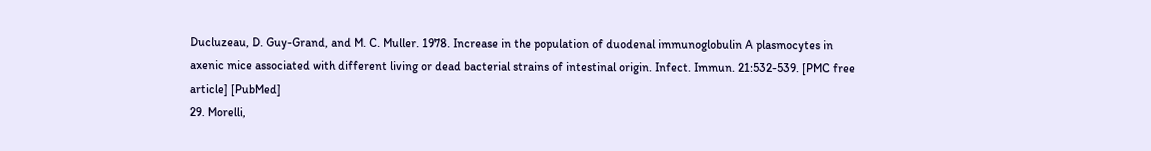Ducluzeau, D. Guy-Grand, and M. C. Muller. 1978. Increase in the population of duodenal immunoglobulin A plasmocytes in axenic mice associated with different living or dead bacterial strains of intestinal origin. Infect. Immun. 21:532-539. [PMC free article] [PubMed]
29. Morelli,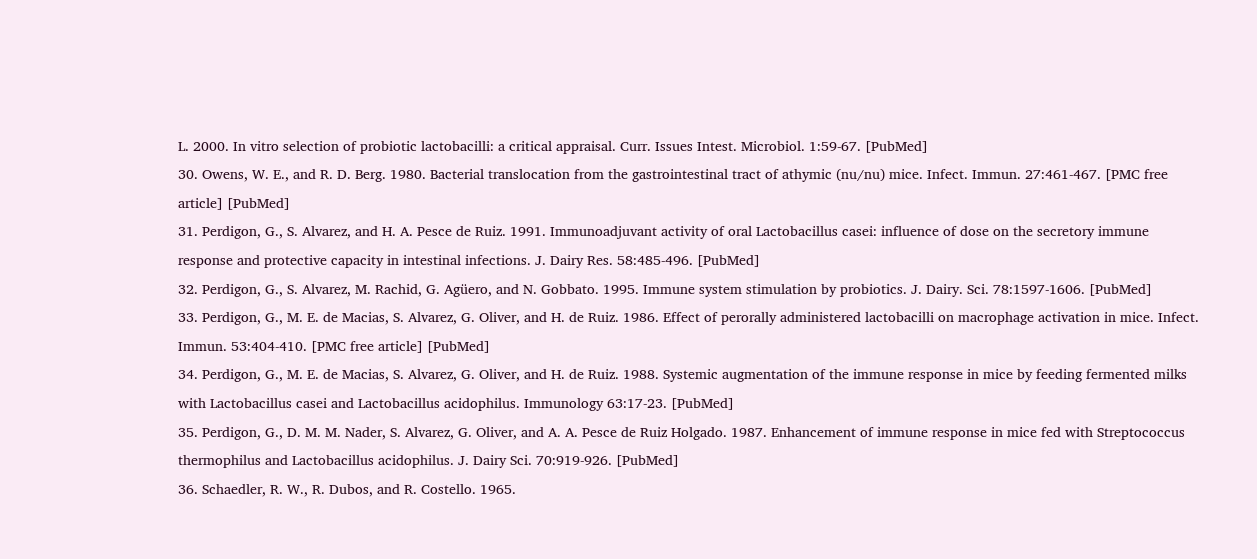L. 2000. In vitro selection of probiotic lactobacilli: a critical appraisal. Curr. Issues Intest. Microbiol. 1:59-67. [PubMed]
30. Owens, W. E., and R. D. Berg. 1980. Bacterial translocation from the gastrointestinal tract of athymic (nu/nu) mice. Infect. Immun. 27:461-467. [PMC free article] [PubMed]
31. Perdigon, G., S. Alvarez, and H. A. Pesce de Ruiz. 1991. Immunoadjuvant activity of oral Lactobacillus casei: influence of dose on the secretory immune response and protective capacity in intestinal infections. J. Dairy Res. 58:485-496. [PubMed]
32. Perdigon, G., S. Alvarez, M. Rachid, G. Agüero, and N. Gobbato. 1995. Immune system stimulation by probiotics. J. Dairy. Sci. 78:1597-1606. [PubMed]
33. Perdigon, G., M. E. de Macias, S. Alvarez, G. Oliver, and H. de Ruiz. 1986. Effect of perorally administered lactobacilli on macrophage activation in mice. Infect. Immun. 53:404-410. [PMC free article] [PubMed]
34. Perdigon, G., M. E. de Macias, S. Alvarez, G. Oliver, and H. de Ruiz. 1988. Systemic augmentation of the immune response in mice by feeding fermented milks with Lactobacillus casei and Lactobacillus acidophilus. Immunology 63:17-23. [PubMed]
35. Perdigon, G., D. M. M. Nader, S. Alvarez, G. Oliver, and A. A. Pesce de Ruiz Holgado. 1987. Enhancement of immune response in mice fed with Streptococcus thermophilus and Lactobacillus acidophilus. J. Dairy Sci. 70:919-926. [PubMed]
36. Schaedler, R. W., R. Dubos, and R. Costello. 1965.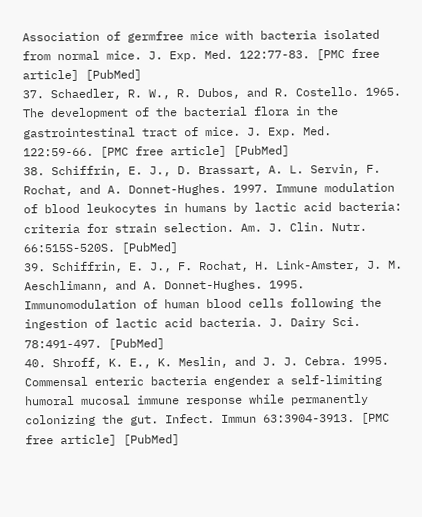Association of germfree mice with bacteria isolated from normal mice. J. Exp. Med. 122:77-83. [PMC free article] [PubMed]
37. Schaedler, R. W., R. Dubos, and R. Costello. 1965. The development of the bacterial flora in the gastrointestinal tract of mice. J. Exp. Med. 122:59-66. [PMC free article] [PubMed]
38. Schiffrin, E. J., D. Brassart, A. L. Servin, F. Rochat, and A. Donnet-Hughes. 1997. Immune modulation of blood leukocytes in humans by lactic acid bacteria: criteria for strain selection. Am. J. Clin. Nutr. 66:515S-520S. [PubMed]
39. Schiffrin, E. J., F. Rochat, H. Link-Amster, J. M. Aeschlimann, and A. Donnet-Hughes. 1995. Immunomodulation of human blood cells following the ingestion of lactic acid bacteria. J. Dairy Sci. 78:491-497. [PubMed]
40. Shroff, K. E., K. Meslin, and J. J. Cebra. 1995. Commensal enteric bacteria engender a self-limiting humoral mucosal immune response while permanently colonizing the gut. Infect. Immun 63:3904-3913. [PMC free article] [PubMed]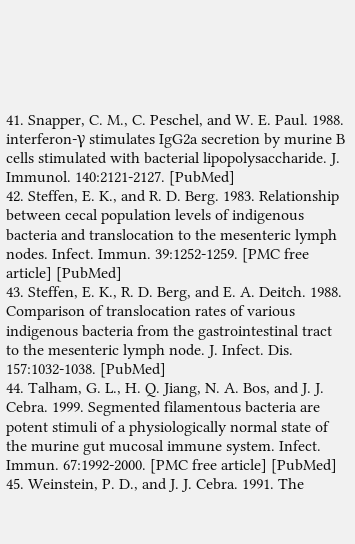41. Snapper, C. M., C. Peschel, and W. E. Paul. 1988. interferon-γ stimulates IgG2a secretion by murine B cells stimulated with bacterial lipopolysaccharide. J. Immunol. 140:2121-2127. [PubMed]
42. Steffen, E. K., and R. D. Berg. 1983. Relationship between cecal population levels of indigenous bacteria and translocation to the mesenteric lymph nodes. Infect. Immun. 39:1252-1259. [PMC free article] [PubMed]
43. Steffen, E. K., R. D. Berg, and E. A. Deitch. 1988. Comparison of translocation rates of various indigenous bacteria from the gastrointestinal tract to the mesenteric lymph node. J. Infect. Dis. 157:1032-1038. [PubMed]
44. Talham, G. L., H. Q. Jiang, N. A. Bos, and J. J. Cebra. 1999. Segmented filamentous bacteria are potent stimuli of a physiologically normal state of the murine gut mucosal immune system. Infect. Immun. 67:1992-2000. [PMC free article] [PubMed]
45. Weinstein, P. D., and J. J. Cebra. 1991. The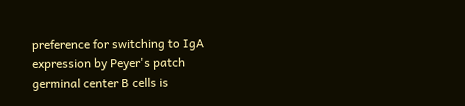preference for switching to IgA expression by Peyer's patch germinal center B cells is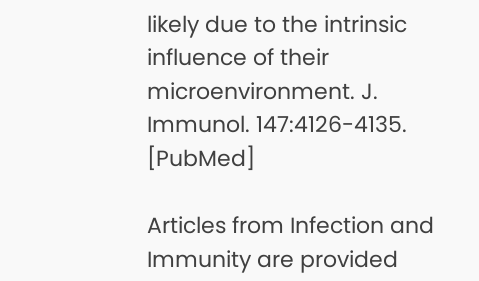likely due to the intrinsic influence of their microenvironment. J. Immunol. 147:4126-4135. [PubMed]

Articles from Infection and Immunity are provided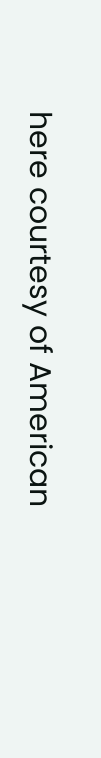here courtesy of American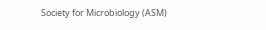Society for Microbiology (ASM)